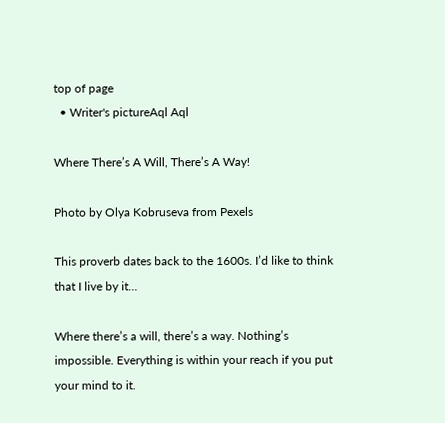top of page
  • Writer's pictureAql Aql

Where There’s A Will, There’s A Way!

Photo by Olya Kobruseva from Pexels

This proverb dates back to the 1600s. I’d like to think that I live by it…

Where there’s a will, there’s a way. Nothing’s impossible. Everything is within your reach if you put your mind to it.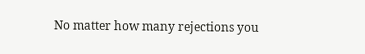No matter how many rejections you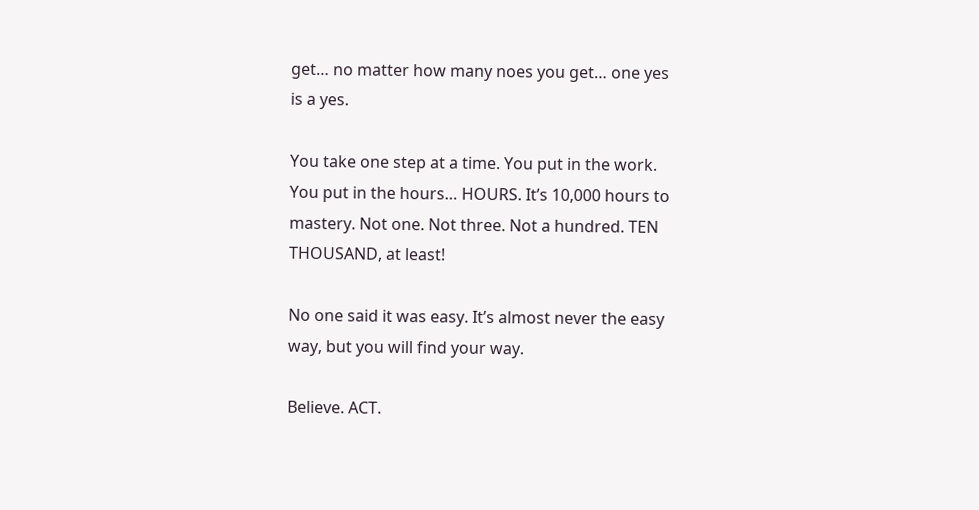get… no matter how many noes you get… one yes is a yes.

You take one step at a time. You put in the work. You put in the hours… HOURS. It’s 10,000 hours to mastery. Not one. Not three. Not a hundred. TEN THOUSAND, at least!

No one said it was easy. It’s almost never the easy way, but you will find your way.

Believe. ACT.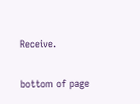Receive.

bottom of page